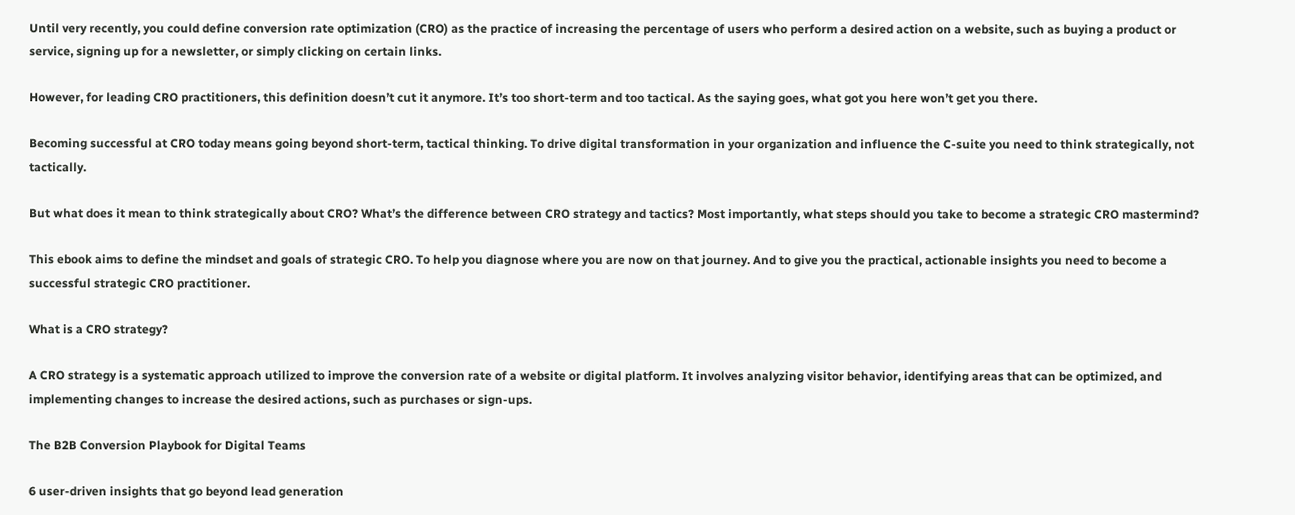Until very recently, you could define conversion rate optimization (CRO) as the practice of increasing the percentage of users who perform a desired action on a website, such as buying a product or service, signing up for a newsletter, or simply clicking on certain links.

However, for leading CRO practitioners, this definition doesn’t cut it anymore. It’s too short-term and too tactical. As the saying goes, what got you here won’t get you there.

Becoming successful at CRO today means going beyond short-term, tactical thinking. To drive digital transformation in your organization and influence the C-suite you need to think strategically, not tactically.

But what does it mean to think strategically about CRO? What’s the difference between CRO strategy and tactics? Most importantly, what steps should you take to become a strategic CRO mastermind?

This ebook aims to define the mindset and goals of strategic CRO. To help you diagnose where you are now on that journey. And to give you the practical, actionable insights you need to become a successful strategic CRO practitioner.

What is a CRO strategy?

A CRO strategy is a systematic approach utilized to improve the conversion rate of a website or digital platform. It involves analyzing visitor behavior, identifying areas that can be optimized, and implementing changes to increase the desired actions, such as purchases or sign-ups.

The B2B Conversion Playbook for Digital Teams

6 user-driven insights that go beyond lead generation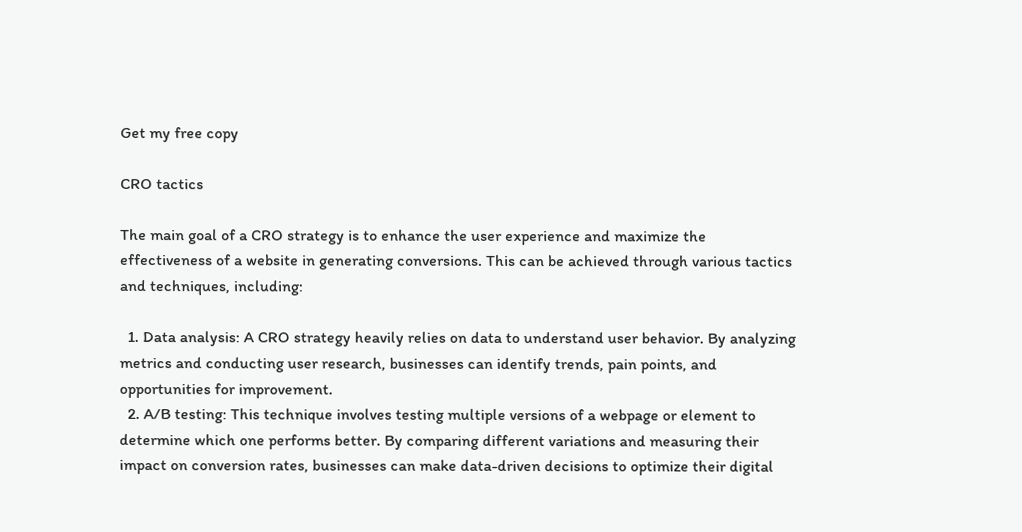Get my free copy

CRO tactics

The main goal of a CRO strategy is to enhance the user experience and maximize the effectiveness of a website in generating conversions. This can be achieved through various tactics and techniques, including:

  1. Data analysis: A CRO strategy heavily relies on data to understand user behavior. By analyzing metrics and conducting user research, businesses can identify trends, pain points, and opportunities for improvement.
  2. A/B testing: This technique involves testing multiple versions of a webpage or element to determine which one performs better. By comparing different variations and measuring their impact on conversion rates, businesses can make data-driven decisions to optimize their digital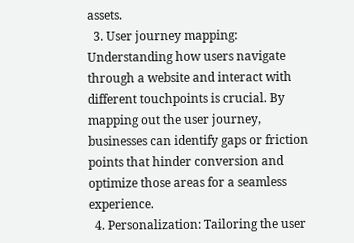assets.
  3. User journey mapping: Understanding how users navigate through a website and interact with different touchpoints is crucial. By mapping out the user journey, businesses can identify gaps or friction points that hinder conversion and optimize those areas for a seamless experience.
  4. Personalization: Tailoring the user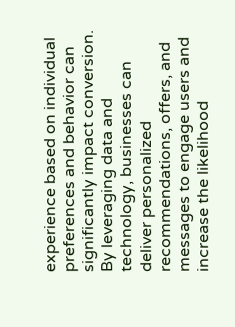experience based on individual preferences and behavior can significantly impact conversion. By leveraging data and technology, businesses can deliver personalized recommendations, offers, and messages to engage users and increase the likelihood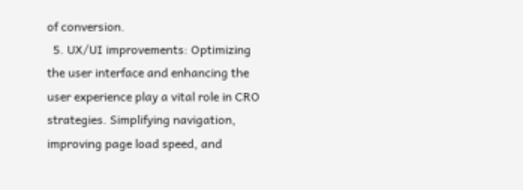of conversion.
  5. UX/UI improvements: Optimizing the user interface and enhancing the user experience play a vital role in CRO strategies. Simplifying navigation, improving page load speed, and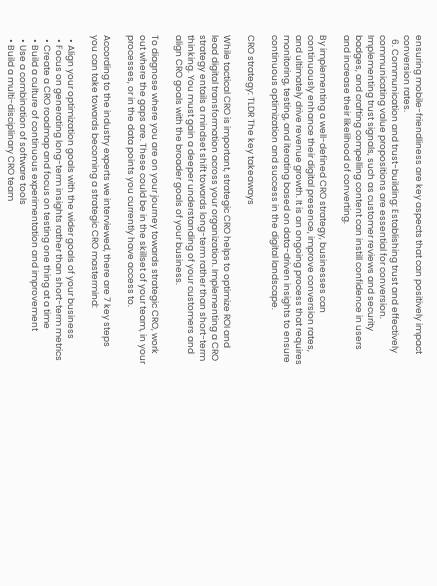ensuring mobile-friendliness are key aspects that can positively impact conversion rates.
  6. Communication and trust-building: Establishing trust and effectively communicating value propositions are essential for conversion. Implementing trust signals, such as customer reviews and security badges, and crafting compelling content can instill confidence in users and increase their likelihood of converting.

By implementing a well-defined CRO strategy, businesses can continuously enhance their digital presence, improve conversion rates, and ultimately drive revenue growth. It is an ongoing process that requires monitoring, testing, and iterating based on data-driven insights to ensure continuous optimization and success in the digital landscape.

CRO strategy: TLDR The key takeaways

While tactical CRO is important, strategic CRO helps to optimize ROI and lead digital transformation across your organization. Implementing a CRO strategy entails a mindset shift towards long-term rather than short-term thinking. You must gain a deeper understanding of your customers and align CRO goals with the broader goals of your business.

To diagnose where you are on your journey towards strategic CRO, work out where the gaps are. These could be in the skillset of your team, in your processes, or in the data points you currently have access to.

According to the industry experts we interviewed, there are 7 key steps you can take towards becoming a strategic CRO mastermind:

  • Align your optimization goals with the wider goals of your business
  • Focus on generating long-term insights rather than short-term metrics
  • Create a CRO roadmap and focus on testing one thing at a time
  • Build a culture of continuous experimentation and improvement
  • Use a combination of software tools
  • Build a multi-disciplinary CRO team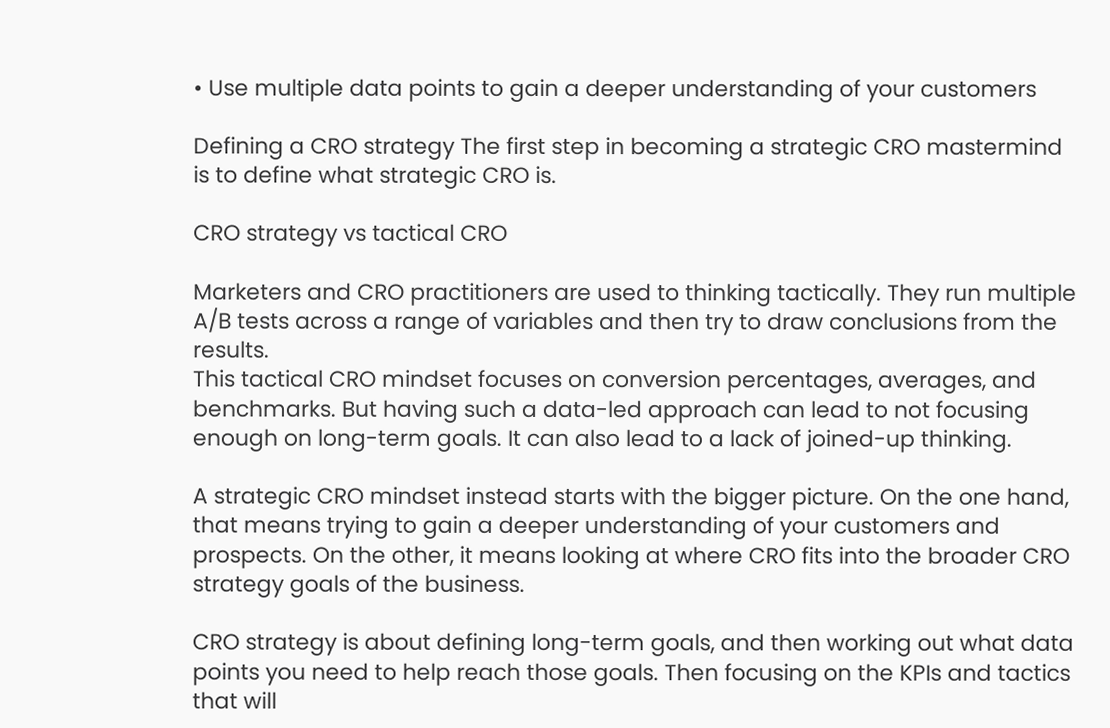• Use multiple data points to gain a deeper understanding of your customers

Defining a CRO strategy The first step in becoming a strategic CRO mastermind is to define what strategic CRO is.

CRO strategy vs tactical CRO

Marketers and CRO practitioners are used to thinking tactically. They run multiple A/B tests across a range of variables and then try to draw conclusions from the results.
This tactical CRO mindset focuses on conversion percentages, averages, and benchmarks. But having such a data-led approach can lead to not focusing enough on long-term goals. It can also lead to a lack of joined-up thinking.

A strategic CRO mindset instead starts with the bigger picture. On the one hand, that means trying to gain a deeper understanding of your customers and prospects. On the other, it means looking at where CRO fits into the broader CRO strategy goals of the business.

CRO strategy is about defining long-term goals, and then working out what data points you need to help reach those goals. Then focusing on the KPIs and tactics that will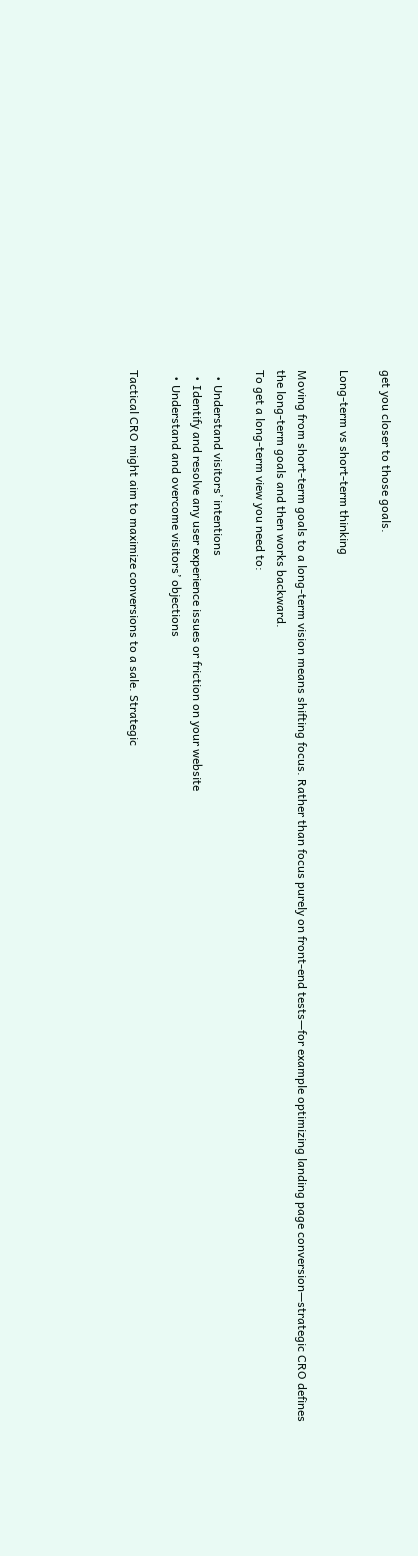get you closer to those goals.

Long-term vs short-term thinking

Moving from short-term goals to a long-term vision means shifting focus. Rather than focus purely on front-end tests—for example optimizing landing page conversion—strategic CRO defines the long-term goals and then works backward.
To get a long-term view you need to:

  • Understand visitors’ intentions
  • Identify and resolve any user experience issues or friction on your website
  • Understand and overcome visitors’ objections

Tactical CRO might aim to maximize conversions to a sale. Strategic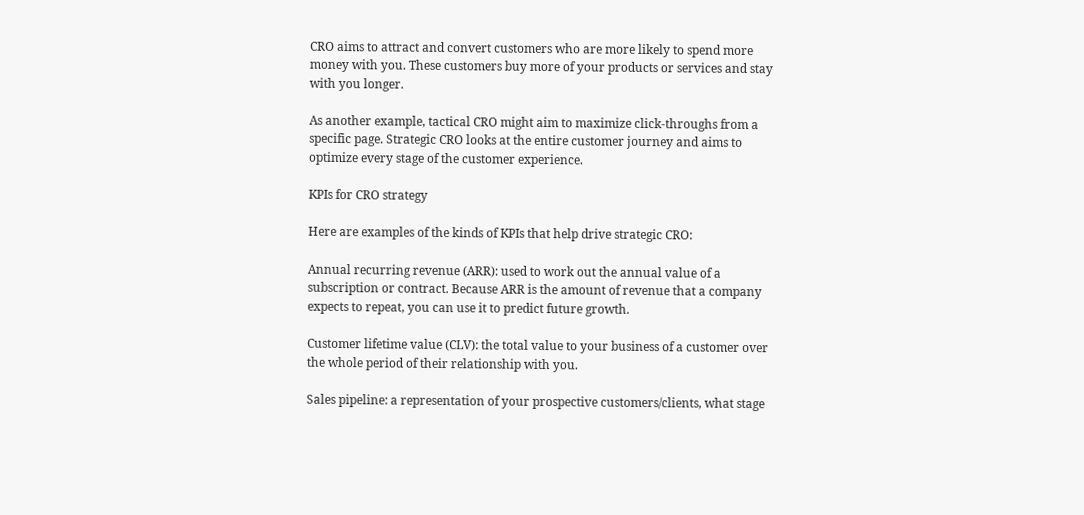CRO aims to attract and convert customers who are more likely to spend more money with you. These customers buy more of your products or services and stay with you longer.

As another example, tactical CRO might aim to maximize click-throughs from a specific page. Strategic CRO looks at the entire customer journey and aims to optimize every stage of the customer experience.

KPIs for CRO strategy

Here are examples of the kinds of KPIs that help drive strategic CRO:

Annual recurring revenue (ARR): used to work out the annual value of a subscription or contract. Because ARR is the amount of revenue that a company expects to repeat, you can use it to predict future growth.

Customer lifetime value (CLV): the total value to your business of a customer over the whole period of their relationship with you.

Sales pipeline: a representation of your prospective customers/clients, what stage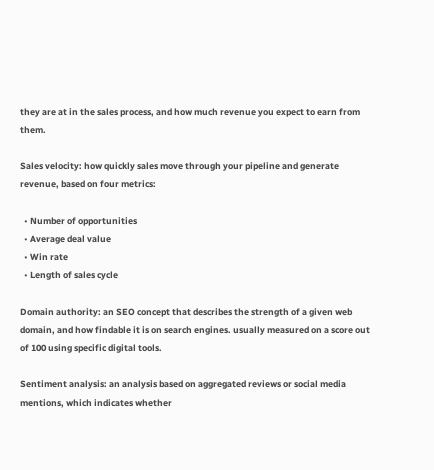they are at in the sales process, and how much revenue you expect to earn from them.

Sales velocity: how quickly sales move through your pipeline and generate revenue, based on four metrics:

  • Number of opportunities
  • Average deal value
  • Win rate
  • Length of sales cycle

Domain authority: an SEO concept that describes the strength of a given web domain, and how findable it is on search engines. usually measured on a score out of 100 using specific digital tools.

Sentiment analysis: an analysis based on aggregated reviews or social media mentions, which indicates whether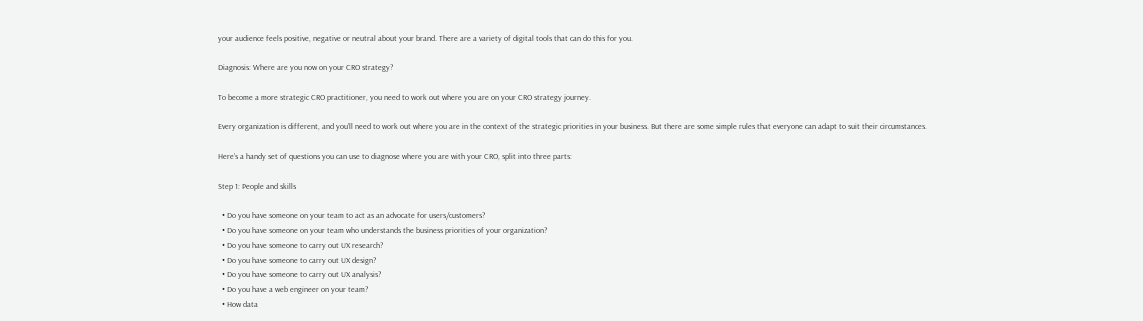your audience feels positive, negative or neutral about your brand. There are a variety of digital tools that can do this for you.

Diagnosis: Where are you now on your CRO strategy?

To become a more strategic CRO practitioner, you need to work out where you are on your CRO strategy journey.

Every organization is different, and you’ll need to work out where you are in the context of the strategic priorities in your business. But there are some simple rules that everyone can adapt to suit their circumstances.

Here’s a handy set of questions you can use to diagnose where you are with your CRO, split into three parts:

Step 1: People and skills

  • Do you have someone on your team to act as an advocate for users/customers?
  • Do you have someone on your team who understands the business priorities of your organization?
  • Do you have someone to carry out UX research?
  • Do you have someone to carry out UX design?
  • Do you have someone to carry out UX analysis?
  • Do you have a web engineer on your team?
  • How data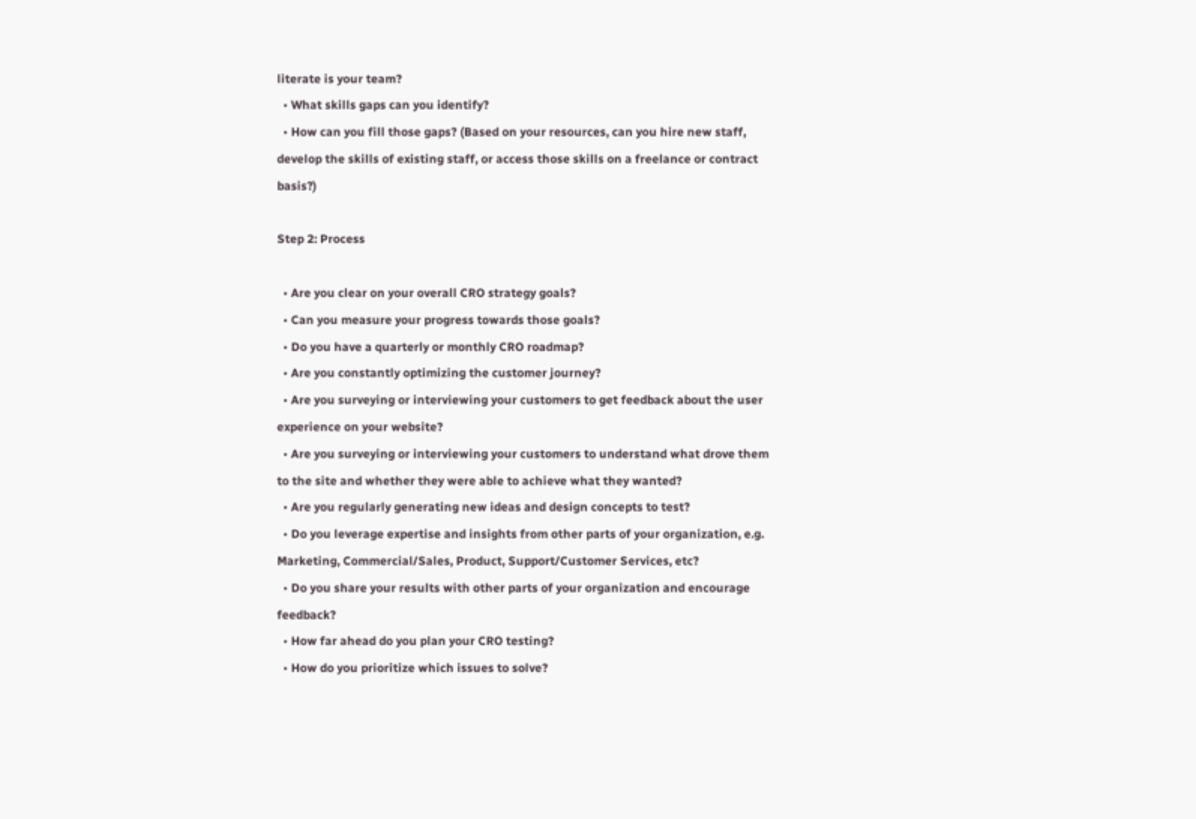literate is your team?
  • What skills gaps can you identify?
  • How can you fill those gaps? (Based on your resources, can you hire new staff, develop the skills of existing staff, or access those skills on a freelance or contract basis?)

Step 2: Process

  • Are you clear on your overall CRO strategy goals?
  • Can you measure your progress towards those goals?
  • Do you have a quarterly or monthly CRO roadmap?
  • Are you constantly optimizing the customer journey?
  • Are you surveying or interviewing your customers to get feedback about the user experience on your website?
  • Are you surveying or interviewing your customers to understand what drove them to the site and whether they were able to achieve what they wanted?
  • Are you regularly generating new ideas and design concepts to test?
  • Do you leverage expertise and insights from other parts of your organization, e.g. Marketing, Commercial/Sales, Product, Support/Customer Services, etc?
  • Do you share your results with other parts of your organization and encourage feedback?
  • How far ahead do you plan your CRO testing?
  • How do you prioritize which issues to solve?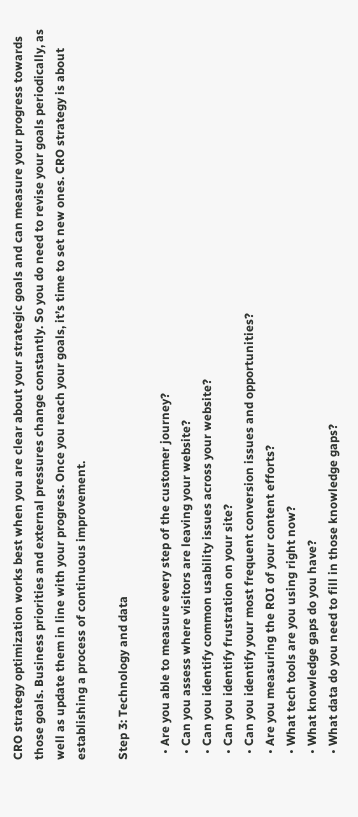CRO strategy optimization works best when you are clear about your strategic goals and can measure your progress towards those goals. Business priorities and external pressures change constantly. So you do need to revise your goals periodically, as well as update them in line with your progress. Once you reach your goals, it’s time to set new ones. CRO strategy is about establishing a process of continuous improvement.

Step 3: Technology and data

  • Are you able to measure every step of the customer journey?
  • Can you assess where visitors are leaving your website?
  • Can you identify common usability issues across your website?
  • Can you identify frustration on your site?
  • Can you identify your most frequent conversion issues and opportunities?
  • Are you measuring the ROI of your content efforts?
  • What tech tools are you using right now?
  • What knowledge gaps do you have?
  • What data do you need to fill in those knowledge gaps?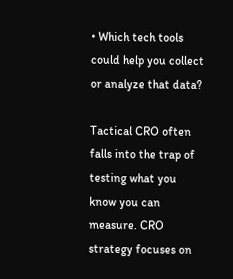• Which tech tools could help you collect or analyze that data?

Tactical CRO often falls into the trap of testing what you know you can measure. CRO strategy focuses on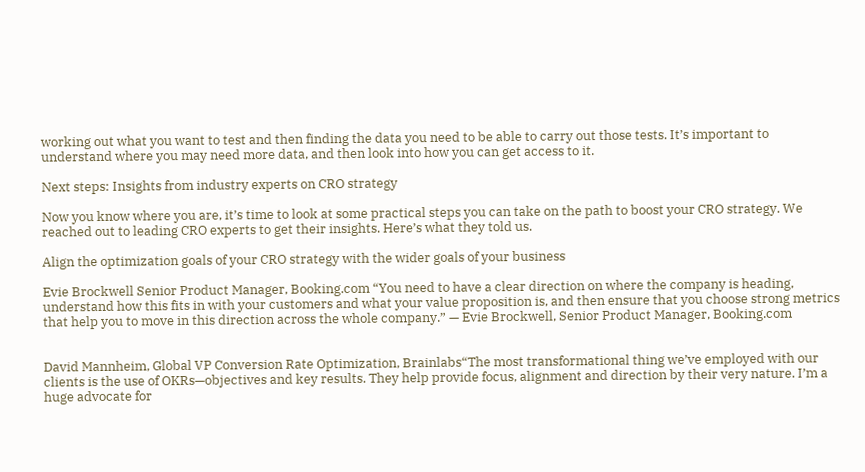working out what you want to test and then finding the data you need to be able to carry out those tests. It’s important to understand where you may need more data, and then look into how you can get access to it.

Next steps: Insights from industry experts on CRO strategy

Now you know where you are, it’s time to look at some practical steps you can take on the path to boost your CRO strategy. We reached out to leading CRO experts to get their insights. Here’s what they told us.

Align the optimization goals of your CRO strategy with the wider goals of your business

Evie Brockwell Senior Product Manager, Booking.com “You need to have a clear direction on where the company is heading, understand how this fits in with your customers and what your value proposition is, and then ensure that you choose strong metrics that help you to move in this direction across the whole company.” — Evie Brockwell, Senior Product Manager, Booking.com


David Mannheim, Global VP Conversion Rate Optimization, Brainlabs“The most transformational thing we’ve employed with our clients is the use of OKRs—objectives and key results. They help provide focus, alignment and direction by their very nature. I’m a huge advocate for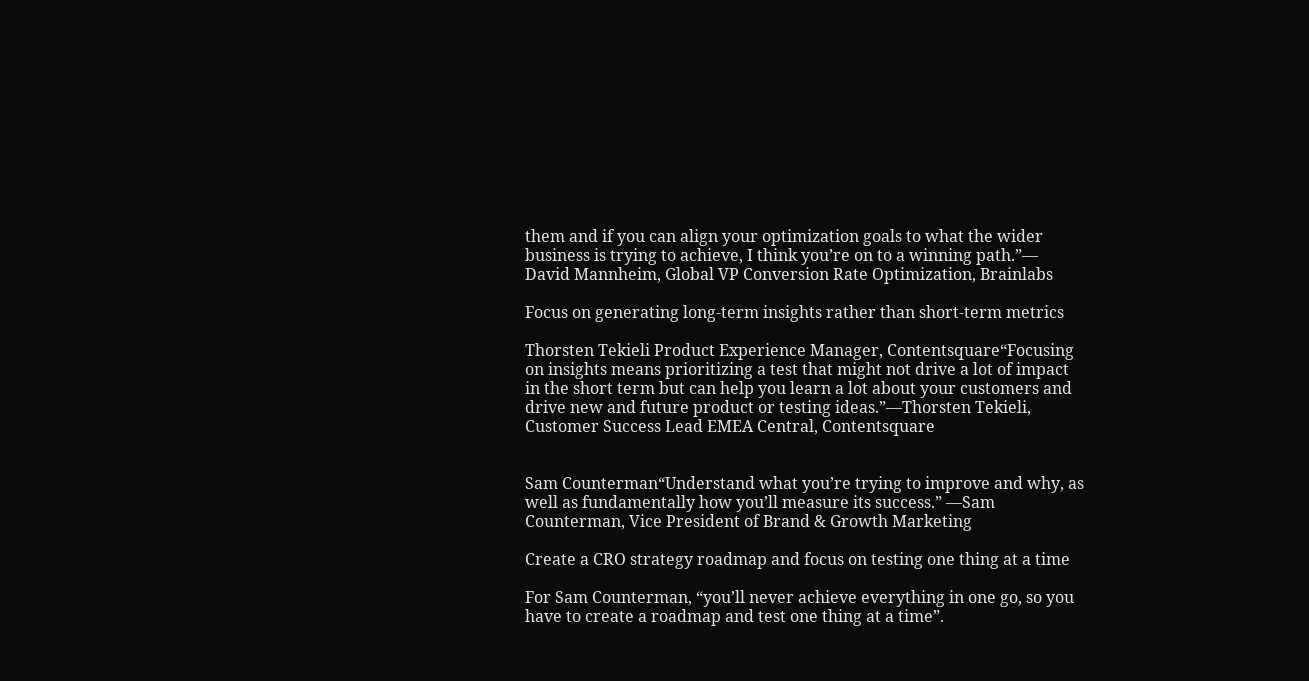them and if you can align your optimization goals to what the wider business is trying to achieve, I think you’re on to a winning path.”— David Mannheim, Global VP Conversion Rate Optimization, Brainlabs

Focus on generating long-term insights rather than short-term metrics

Thorsten Tekieli Product Experience Manager, Contentsquare“Focusing on insights means prioritizing a test that might not drive a lot of impact in the short term but can help you learn a lot about your customers and drive new and future product or testing ideas.”—Thorsten Tekieli, Customer Success Lead EMEA Central, Contentsquare


Sam Counterman“Understand what you’re trying to improve and why, as well as fundamentally how you’ll measure its success.” —Sam Counterman, Vice President of Brand & Growth Marketing

Create a CRO strategy roadmap and focus on testing one thing at a time

For Sam Counterman, “you’ll never achieve everything in one go, so you have to create a roadmap and test one thing at a time”.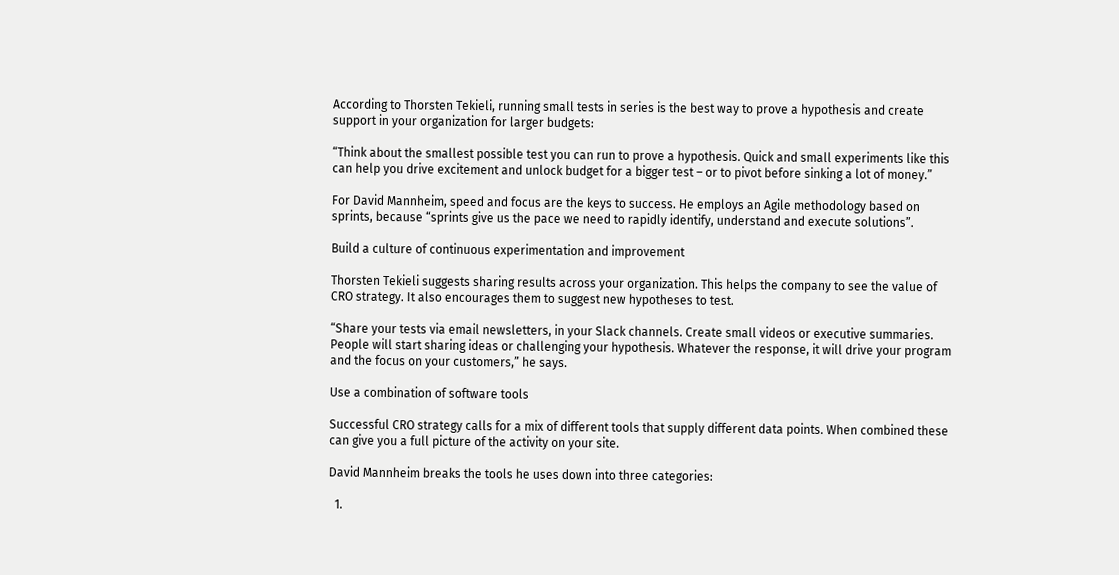According to Thorsten Tekieli, running small tests in series is the best way to prove a hypothesis and create support in your organization for larger budgets:

“Think about the smallest possible test you can run to prove a hypothesis. Quick and small experiments like this can help you drive excitement and unlock budget for a bigger test – or to pivot before sinking a lot of money.”

For David Mannheim, speed and focus are the keys to success. He employs an Agile methodology based on sprints, because “sprints give us the pace we need to rapidly identify, understand and execute solutions”.

Build a culture of continuous experimentation and improvement

Thorsten Tekieli suggests sharing results across your organization. This helps the company to see the value of CRO strategy. It also encourages them to suggest new hypotheses to test.

“Share your tests via email newsletters, in your Slack channels. Create small videos or executive summaries. People will start sharing ideas or challenging your hypothesis. Whatever the response, it will drive your program and the focus on your customers,” he says.

Use a combination of software tools

Successful CRO strategy calls for a mix of different tools that supply different data points. When combined these can give you a full picture of the activity on your site.

David Mannheim breaks the tools he uses down into three categories:

  1.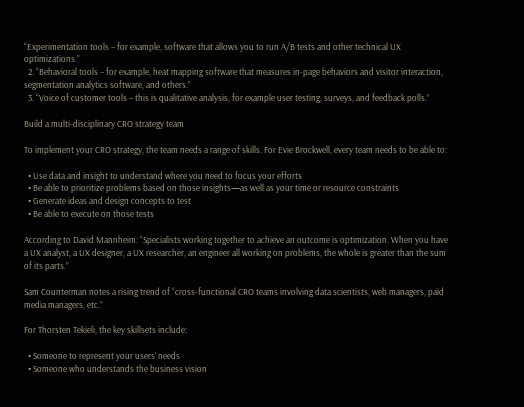“Experimentation tools – for example, software that allows you to run A/B tests and other technical UX optimizations.”
  2. “Behavioral tools – for example, heat mapping software that measures in-page behaviors and visitor interaction, segmentation analytics software, and others.”
  3. “Voice of customer tools – this is qualitative analysis, for example user testing, surveys, and feedback polls.”

Build a multi-disciplinary CRO strategy team

To implement your CRO strategy, the team needs a range of skills. For Evie Brockwell, every team needs to be able to:

  • Use data and insight to understand where you need to focus your efforts
  • Be able to prioritize problems based on those insights—as well as your time or resource constraints
  • Generate ideas and design concepts to test
  • Be able to execute on those tests

According to David Mannheim: “Specialists working together to achieve an outcome is optimization. When you have a UX analyst, a UX designer, a UX researcher, an engineer all working on problems, the whole is greater than the sum of its parts.”

Sam Counterman notes a rising trend of “cross-functional CRO teams involving data scientists, web managers, paid media managers, etc.”

For Thorsten Tekieli, the key skillsets include:

  • Someone to represent your users’ needs
  • Someone who understands the business vision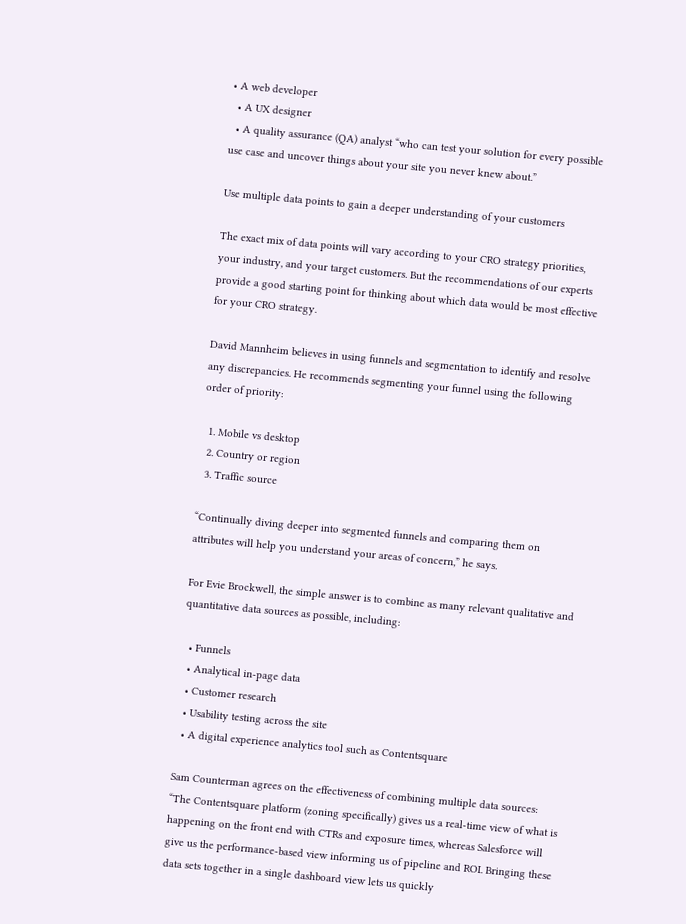• A web developer
  • A UX designer
  • A quality assurance (QA) analyst “who can test your solution for every possible use case and uncover things about your site you never knew about.”

Use multiple data points to gain a deeper understanding of your customers

The exact mix of data points will vary according to your CRO strategy priorities, your industry, and your target customers. But the recommendations of our experts provide a good starting point for thinking about which data would be most effective for your CRO strategy.

David Mannheim believes in using funnels and segmentation to identify and resolve any discrepancies. He recommends segmenting your funnel using the following order of priority:

  1. Mobile vs desktop
  2. Country or region
  3. Traffic source

“Continually diving deeper into segmented funnels and comparing them on attributes will help you understand your areas of concern,” he says.

For Evie Brockwell, the simple answer is to combine as many relevant qualitative and quantitative data sources as possible, including:

  • Funnels
  • Analytical in-page data
  • Customer research
  • Usability testing across the site
  • A digital experience analytics tool such as Contentsquare

Sam Counterman agrees on the effectiveness of combining multiple data sources: “The Contentsquare platform (zoning specifically) gives us a real-time view of what is happening on the front end with CTRs and exposure times, whereas Salesforce will give us the performance-based view informing us of pipeline and ROI. Bringing these data sets together in a single dashboard view lets us quickly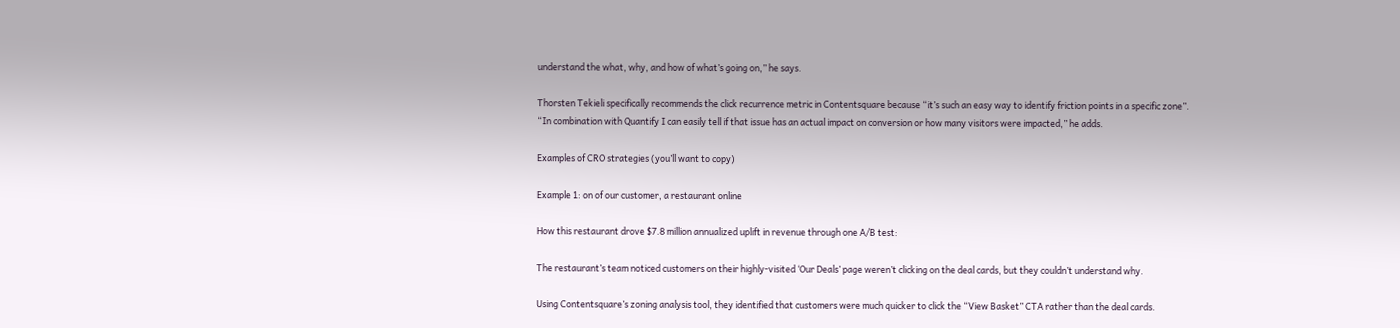understand the what, why, and how of what’s going on,” he says.

Thorsten Tekieli specifically recommends the click recurrence metric in Contentsquare because “it’s such an easy way to identify friction points in a specific zone”. “In combination with Quantify I can easily tell if that issue has an actual impact on conversion or how many visitors were impacted,” he adds.

Examples of CRO strategies (you’ll want to copy)

Example 1: on of our customer, a restaurant online

How this restaurant drove $7.8 million annualized uplift in revenue through one A/B test:

The restaurant’s team noticed customers on their highly-visited ‘Our Deals’ page weren’t clicking on the deal cards, but they couldn’t understand why.

Using Contentsquare’s zoning analysis tool, they identified that customers were much quicker to click the “View Basket” CTA rather than the deal cards.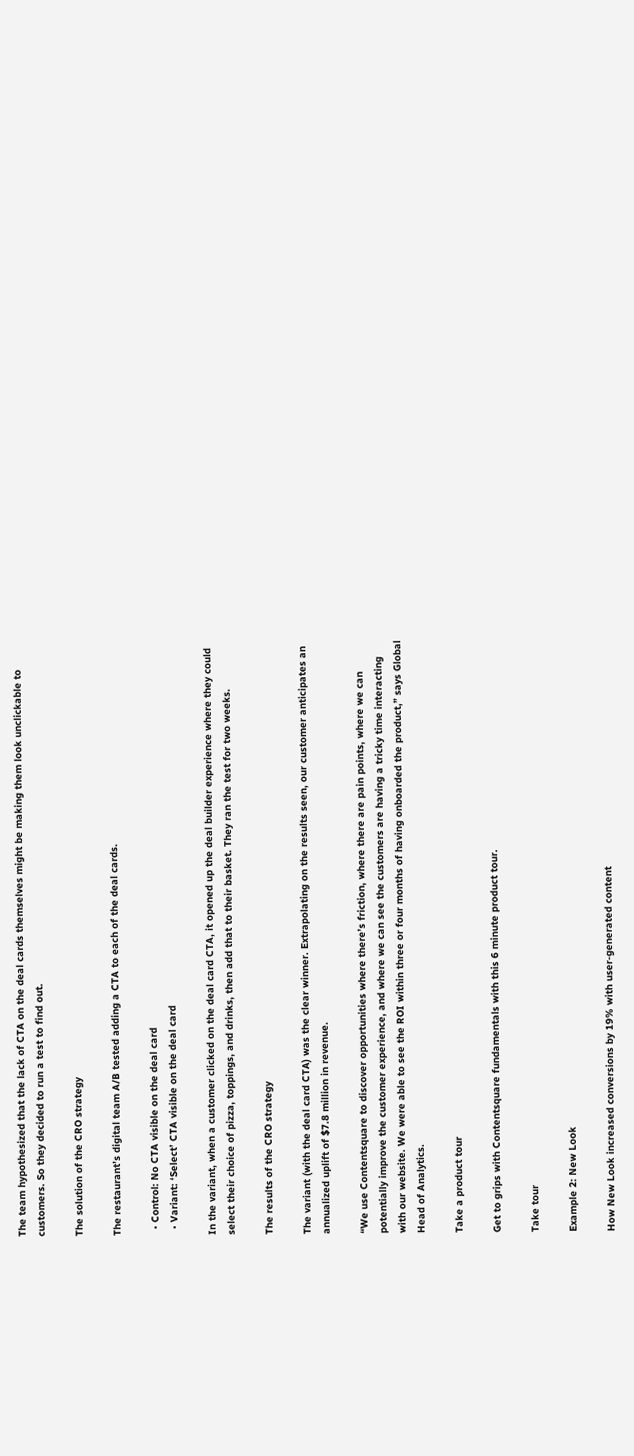The team hypothesized that the lack of CTA on the deal cards themselves might be making them look unclickable to customers. So they decided to run a test to find out.

The solution of the CRO strategy

The restaurant’s digital team A/B tested adding a CTA to each of the deal cards.

  • Control: No CTA visible on the deal card
  • Variant: ‘Select’ CTA visible on the deal card

In the variant, when a customer clicked on the deal card CTA, it opened up the deal builder experience where they could select their choice of pizza, toppings, and drinks, then add that to their basket. They ran the test for two weeks.

The results of the CRO strategy

The variant (with the deal card CTA) was the clear winner. Extrapolating on the results seen, our customer anticipates an annualized uplift of $7.8 million in revenue.

“We use Contentsquare to discover opportunities where there’s friction, where there are pain points, where we can potentially improve the customer experience, and where we can see the customers are having a tricky time interacting with our website. We were able to see the ROI within three or four months of having onboarded the product,” says Global Head of Analytics.

Take a product tour

Get to grips with Contentsquare fundamentals with this 6 minute product tour.

Take tour

Example 2: New Look

How New Look increased conversions by 19% with user-generated content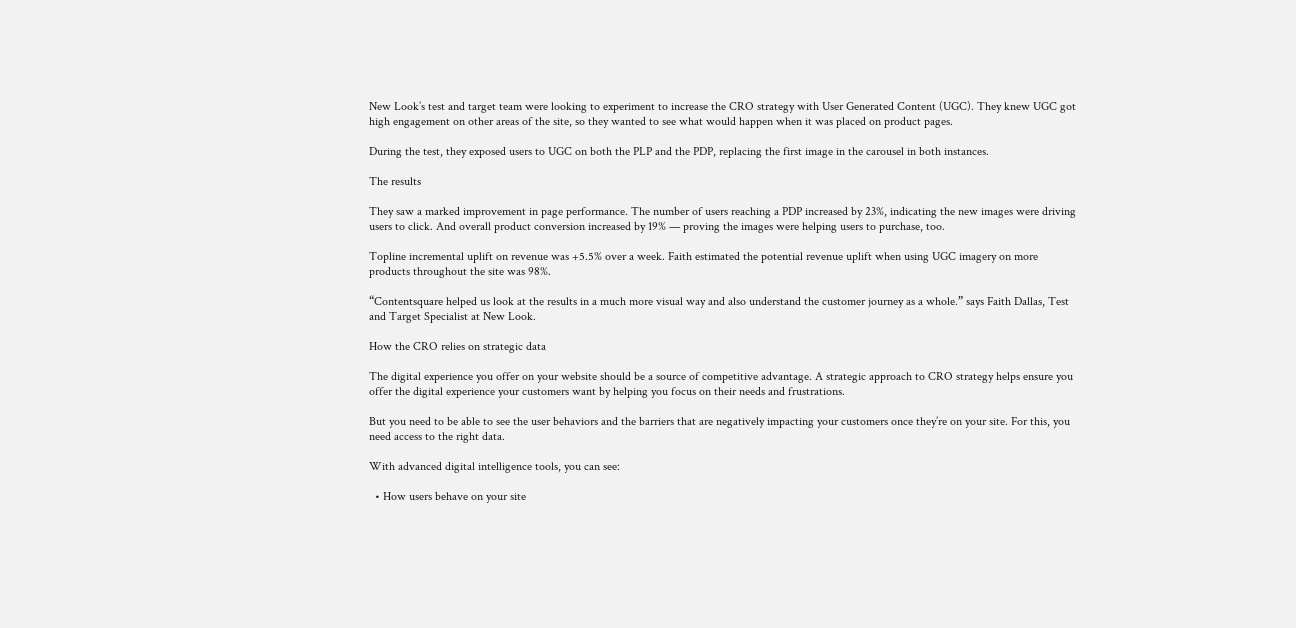New Look’s test and target team were looking to experiment to increase the CRO strategy with User Generated Content (UGC). They knew UGC got high engagement on other areas of the site, so they wanted to see what would happen when it was placed on product pages.

During the test, they exposed users to UGC on both the PLP and the PDP, replacing the first image in the carousel in both instances.

The results

They saw a marked improvement in page performance. The number of users reaching a PDP increased by 23%, indicating the new images were driving users to click. And overall product conversion increased by 19% — proving the images were helping users to purchase, too.

Topline incremental uplift on revenue was +5.5% over a week. Faith estimated the potential revenue uplift when using UGC imagery on more products throughout the site was 98%.

“Contentsquare helped us look at the results in a much more visual way and also understand the customer journey as a whole.” says Faith Dallas, Test and Target Specialist at New Look.

How the CRO relies on strategic data

The digital experience you offer on your website should be a source of competitive advantage. A strategic approach to CRO strategy helps ensure you offer the digital experience your customers want by helping you focus on their needs and frustrations.

But you need to be able to see the user behaviors and the barriers that are negatively impacting your customers once they’re on your site. For this, you need access to the right data.

With advanced digital intelligence tools, you can see:

  • How users behave on your site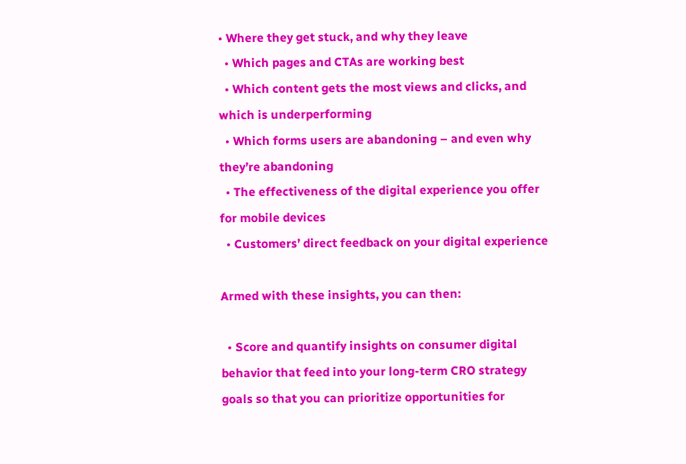• Where they get stuck, and why they leave
  • Which pages and CTAs are working best
  • Which content gets the most views and clicks, and which is underperforming
  • Which forms users are abandoning – and even why they’re abandoning
  • The effectiveness of the digital experience you offer for mobile devices
  • Customers’ direct feedback on your digital experience

Armed with these insights, you can then:

  • Score and quantify insights on consumer digital behavior that feed into your long-term CRO strategy goals so that you can prioritize opportunities for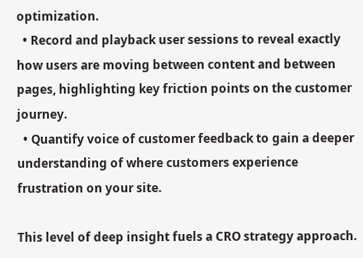optimization.
  • Record and playback user sessions to reveal exactly how users are moving between content and between pages, highlighting key friction points on the customer journey.
  • Quantify voice of customer feedback to gain a deeper understanding of where customers experience frustration on your site.

This level of deep insight fuels a CRO strategy approach.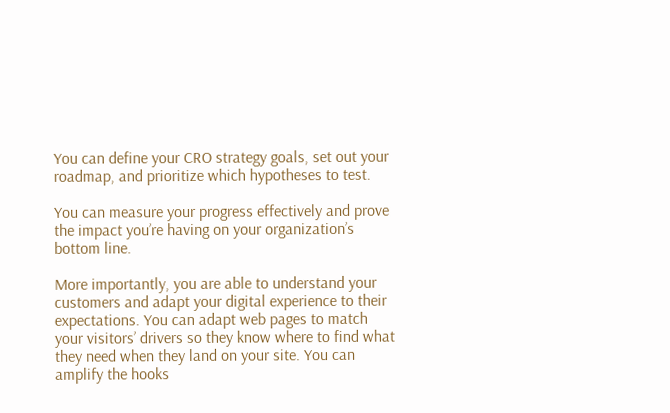You can define your CRO strategy goals, set out your roadmap, and prioritize which hypotheses to test.

You can measure your progress effectively and prove the impact you’re having on your organization’s bottom line.

More importantly, you are able to understand your customers and adapt your digital experience to their expectations. You can adapt web pages to match your visitors’ drivers so they know where to find what they need when they land on your site. You can amplify the hooks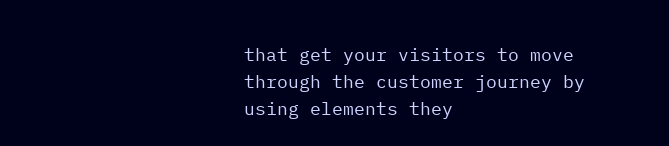that get your visitors to move through the customer journey by using elements they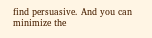find persuasive. And you can minimize the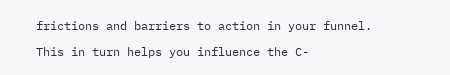frictions and barriers to action in your funnel.

This in turn helps you influence the C-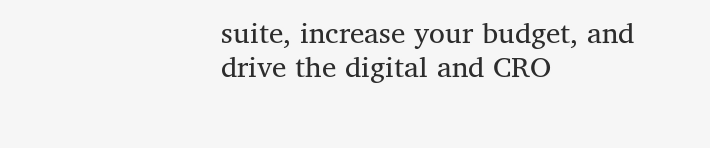suite, increase your budget, and drive the digital and CRO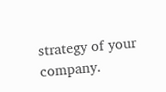strategy of your company.